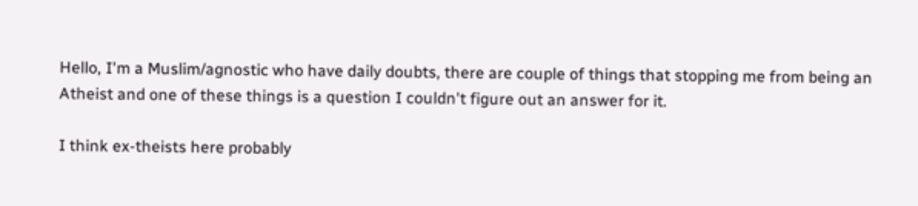Hello, I'm a Muslim/agnostic who have daily doubts, there are couple of things that stopping me from being an Atheist and one of these things is a question I couldn't figure out an answer for it.

I think ex-theists here probably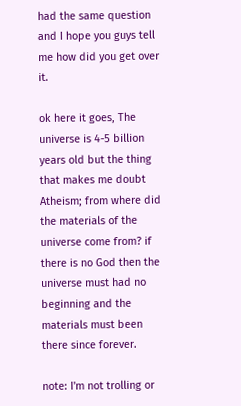had the same question and I hope you guys tell me how did you get over it.

ok here it goes, The universe is 4-5 billion years old but the thing that makes me doubt Atheism; from where did the materials of the universe come from? if there is no God then the universe must had no beginning and the materials must been there since forever.

note: I'm not trolling or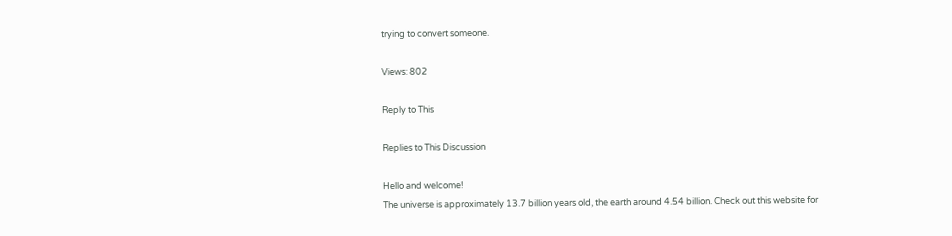trying to convert someone.

Views: 802

Reply to This

Replies to This Discussion

Hello and welcome!
The universe is approximately 13.7 billion years old, the earth around 4.54 billion. Check out this website for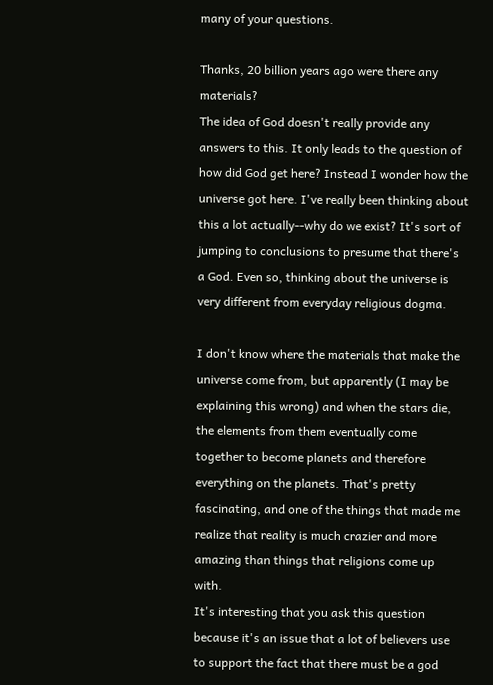many of your questions.

Thanks, 20 billion years ago were there any materials?
The idea of God doesn't really provide any answers to this. It only leads to the question of how did God get here? Instead I wonder how the universe got here. I've really been thinking about this a lot actually--why do we exist? It's sort of jumping to conclusions to presume that there's a God. Even so, thinking about the universe is very different from everyday religious dogma.

I don't know where the materials that make the universe come from, but apparently (I may be explaining this wrong) and when the stars die, the elements from them eventually come together to become planets and therefore everything on the planets. That's pretty fascinating, and one of the things that made me realize that reality is much crazier and more amazing than things that religions come up with.
It's interesting that you ask this question because it's an issue that a lot of believers use to support the fact that there must be a god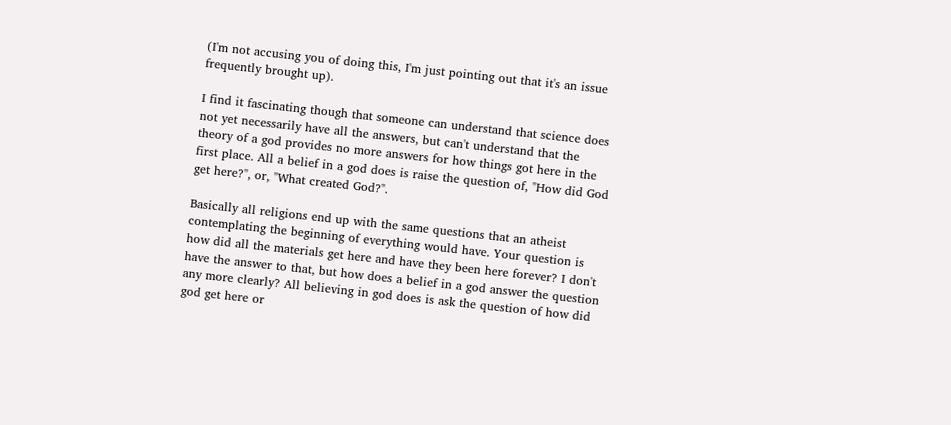(I'm not accusing you of doing this, I'm just pointing out that it's an issue frequently brought up).

I find it fascinating though that someone can understand that science does not yet necessarily have all the answers, but can't understand that the theory of a god provides no more answers for how things got here in the first place. All a belief in a god does is raise the question of, "How did God get here?", or, "What created God?".

Basically all religions end up with the same questions that an atheist contemplating the beginning of everything would have. Your question is how did all the materials get here and have they been here forever? I don't have the answer to that, but how does a belief in a god answer the question any more clearly? All believing in god does is ask the question of how did god get here or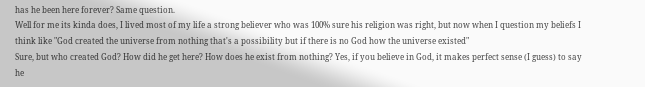has he been here forever? Same question.
Well for me its kinda does, I lived most of my life a strong believer who was 100% sure his religion was right, but now when I question my beliefs I think like "God created the universe from nothing that's a possibility but if there is no God how the universe existed"
Sure, but who created God? How did he get here? How does he exist from nothing? Yes, if you believe in God, it makes perfect sense (I guess) to say he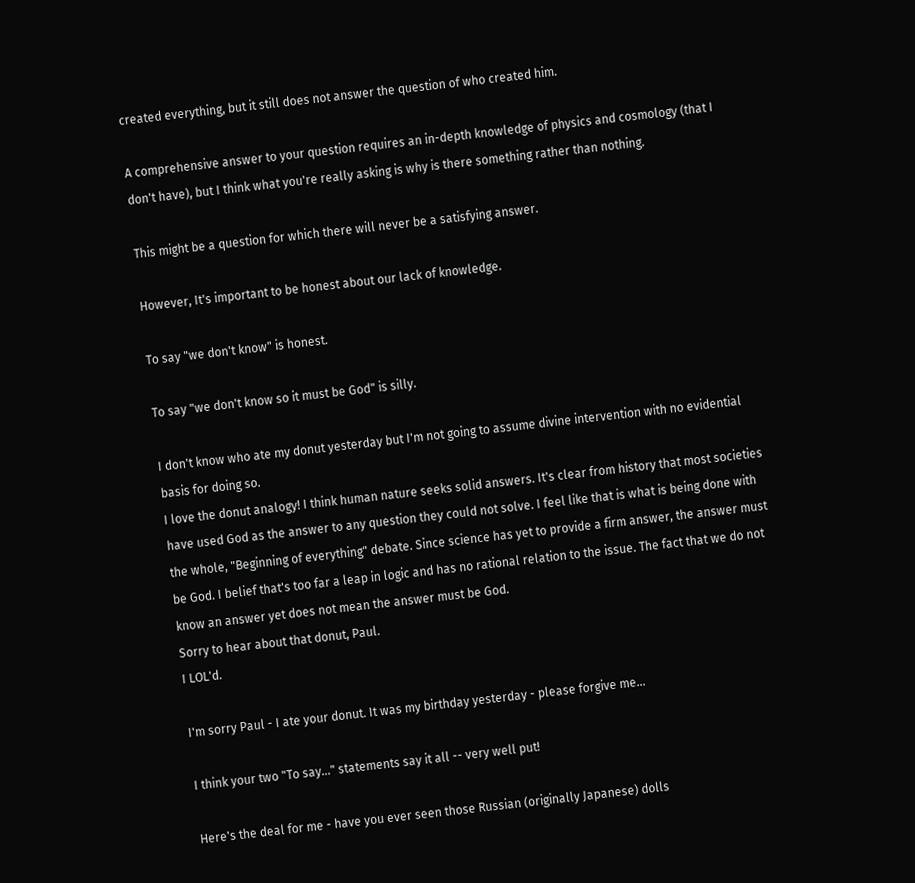created everything, but it still does not answer the question of who created him.

A comprehensive answer to your question requires an in-depth knowledge of physics and cosmology (that I don't have), but I think what you're really asking is why is there something rather than nothing.

This might be a question for which there will never be a satisfying answer.

However, It's important to be honest about our lack of knowledge.

To say "we don't know" is honest.

To say "we don't know so it must be God" is silly.

I don't know who ate my donut yesterday but I'm not going to assume divine intervention with no evidential basis for doing so.
I love the donut analogy! I think human nature seeks solid answers. It's clear from history that most societies have used God as the answer to any question they could not solve. I feel like that is what is being done with the whole, "Beginning of everything" debate. Since science has yet to provide a firm answer, the answer must be God. I belief that's too far a leap in logic and has no rational relation to the issue. The fact that we do not know an answer yet does not mean the answer must be God.
Sorry to hear about that donut, Paul.
I LOL'd.

I'm sorry Paul - I ate your donut. It was my birthday yesterday - please forgive me...

I think your two "To say..." statements say it all -- very well put!

Here's the deal for me - have you ever seen those Russian (originally Japanese) dolls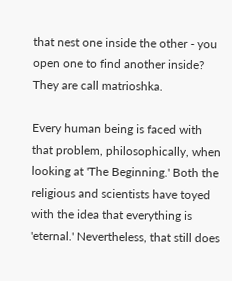that nest one inside the other - you open one to find another inside? They are call matrioshka.

Every human being is faced with that problem, philosophically, when looking at 'The Beginning.' Both the religious and scientists have toyed with the idea that everything is 'eternal.' Nevertheless, that still does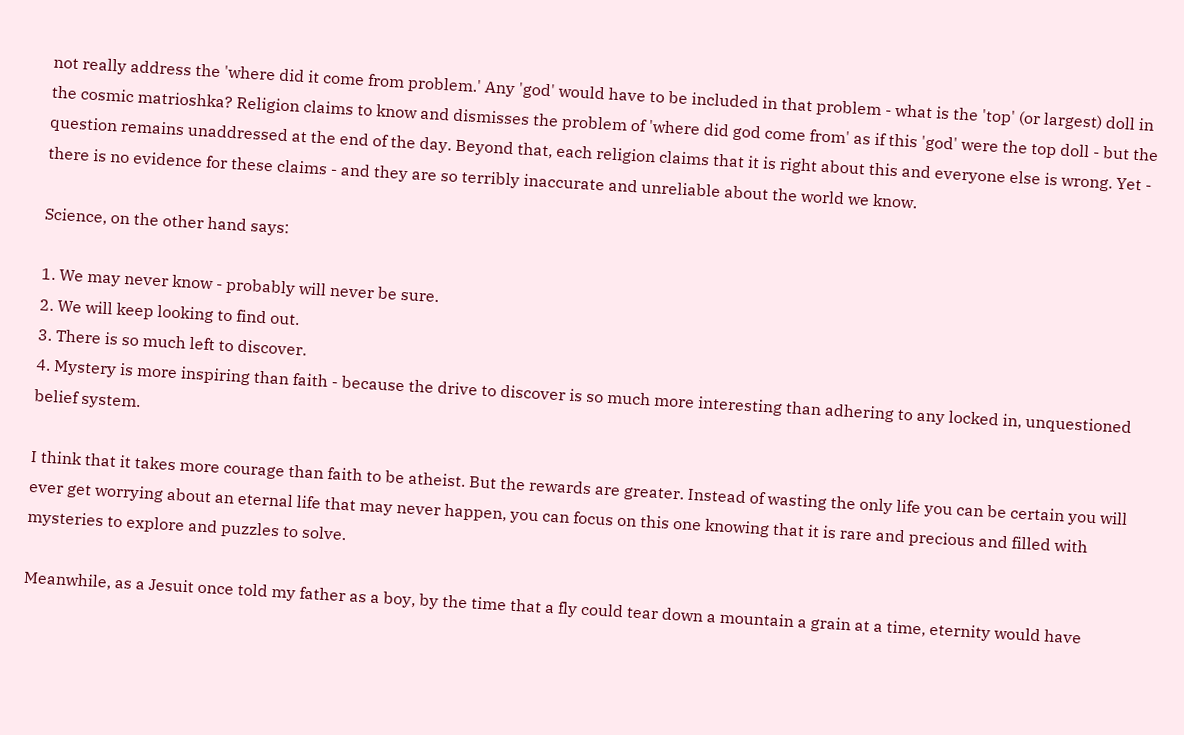not really address the 'where did it come from problem.' Any 'god' would have to be included in that problem - what is the 'top' (or largest) doll in the cosmic matrioshka? Religion claims to know and dismisses the problem of 'where did god come from' as if this 'god' were the top doll - but the question remains unaddressed at the end of the day. Beyond that, each religion claims that it is right about this and everyone else is wrong. Yet - there is no evidence for these claims - and they are so terribly inaccurate and unreliable about the world we know.

Science, on the other hand says:

1. We may never know - probably will never be sure.
2. We will keep looking to find out.
3. There is so much left to discover.
4. Mystery is more inspiring than faith - because the drive to discover is so much more interesting than adhering to any locked in, unquestioned belief system.

I think that it takes more courage than faith to be atheist. But the rewards are greater. Instead of wasting the only life you can be certain you will ever get worrying about an eternal life that may never happen, you can focus on this one knowing that it is rare and precious and filled with mysteries to explore and puzzles to solve.

Meanwhile, as a Jesuit once told my father as a boy, by the time that a fly could tear down a mountain a grain at a time, eternity would have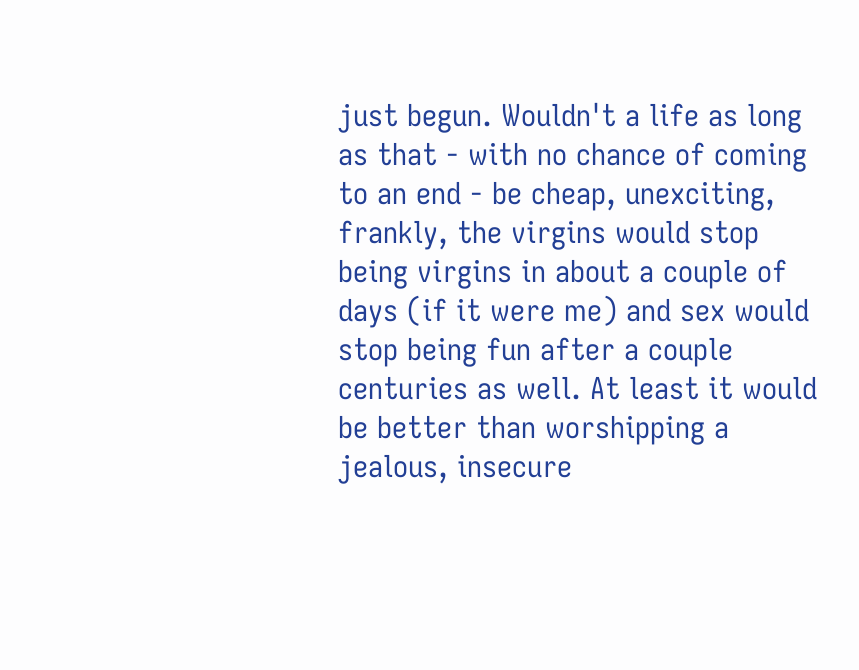just begun. Wouldn't a life as long as that - with no chance of coming to an end - be cheap, unexciting, frankly, the virgins would stop being virgins in about a couple of days (if it were me) and sex would stop being fun after a couple centuries as well. At least it would be better than worshipping a jealous, insecure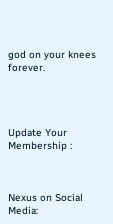god on your knees forever.




Update Your Membership :



Nexus on Social Media: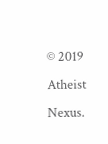© 2019   Atheist Nexus.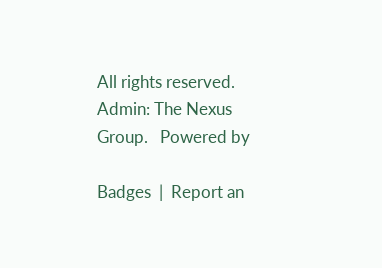All rights reserved. Admin: The Nexus Group.   Powered by

Badges  |  Report an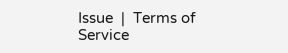Issue  |  Terms of Service